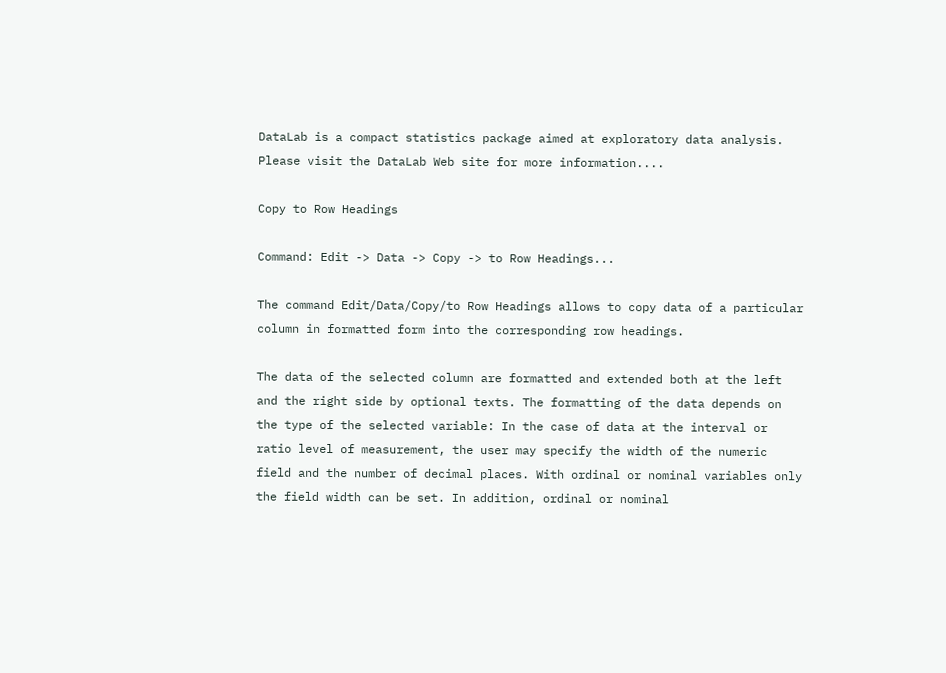DataLab is a compact statistics package aimed at exploratory data analysis. Please visit the DataLab Web site for more information....

Copy to Row Headings

Command: Edit -> Data -> Copy -> to Row Headings...

The command Edit/Data/Copy/to Row Headings allows to copy data of a particular column in formatted form into the corresponding row headings.

The data of the selected column are formatted and extended both at the left and the right side by optional texts. The formatting of the data depends on the type of the selected variable: In the case of data at the interval or ratio level of measurement, the user may specify the width of the numeric field and the number of decimal places. With ordinal or nominal variables only the field width can be set. In addition, ordinal or nominal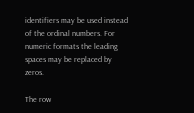identifiers may be used instead of the ordinal numbers. For numeric formats the leading spaces may be replaced by zeros.

The row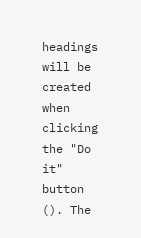headings will be created when clicking the "Do it" button (). The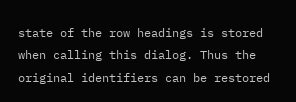state of the row headings is stored when calling this dialog. Thus the original identifiers can be restored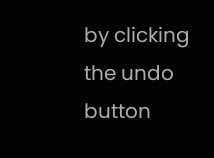by clicking the undo button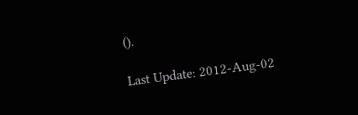().

Last Update: 2012-Aug-02